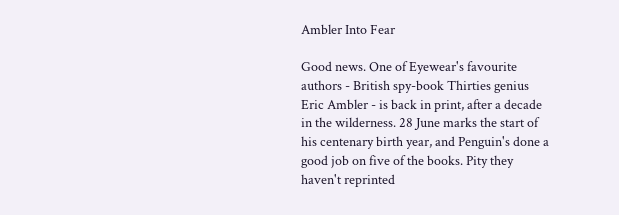Ambler Into Fear

Good news. One of Eyewear's favourite authors - British spy-book Thirties genius Eric Ambler - is back in print, after a decade in the wilderness. 28 June marks the start of his centenary birth year, and Penguin's done a good job on five of the books. Pity they haven't reprinted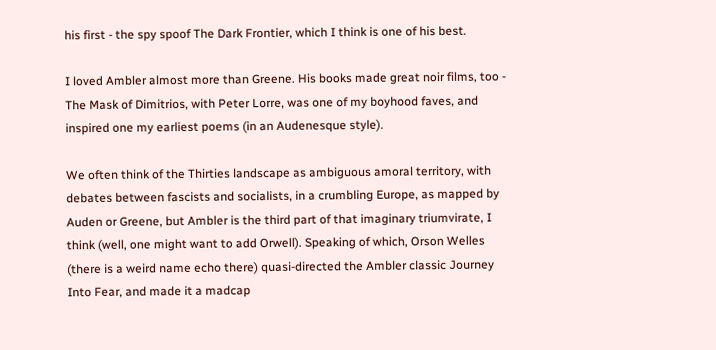his first - the spy spoof The Dark Frontier, which I think is one of his best.

I loved Ambler almost more than Greene. His books made great noir films, too - The Mask of Dimitrios, with Peter Lorre, was one of my boyhood faves, and inspired one my earliest poems (in an Audenesque style).

We often think of the Thirties landscape as ambiguous amoral territory, with debates between fascists and socialists, in a crumbling Europe, as mapped by Auden or Greene, but Ambler is the third part of that imaginary triumvirate, I think (well, one might want to add Orwell). Speaking of which, Orson Welles (there is a weird name echo there) quasi-directed the Ambler classic Journey Into Fear, and made it a madcap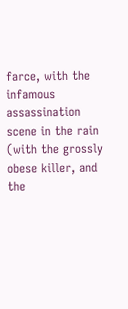farce, with the infamous assassination scene in the rain (with the grossly obese killer, and the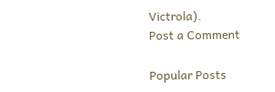Victrola).
Post a Comment

Popular Posts